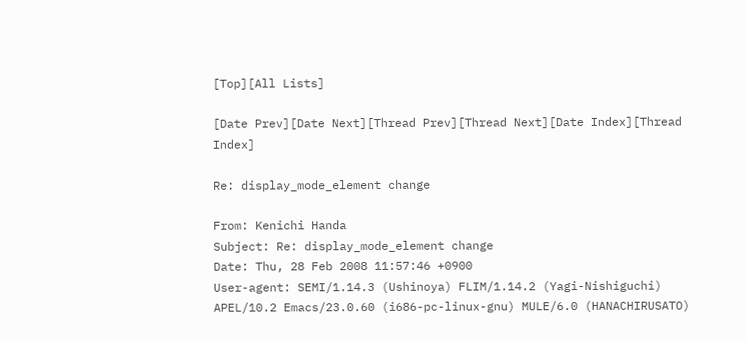[Top][All Lists]

[Date Prev][Date Next][Thread Prev][Thread Next][Date Index][Thread Index]

Re: display_mode_element change

From: Kenichi Handa
Subject: Re: display_mode_element change
Date: Thu, 28 Feb 2008 11:57:46 +0900
User-agent: SEMI/1.14.3 (Ushinoya) FLIM/1.14.2 (Yagi-Nishiguchi) APEL/10.2 Emacs/23.0.60 (i686-pc-linux-gnu) MULE/6.0 (HANACHIRUSATO)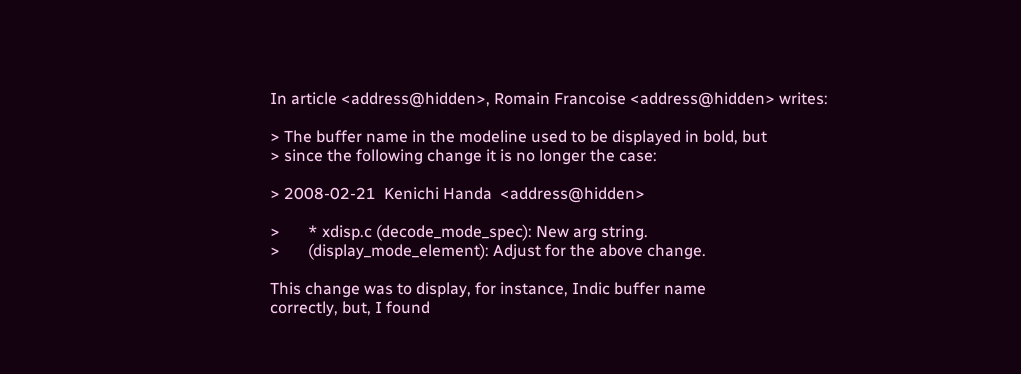In article <address@hidden>, Romain Francoise <address@hidden> writes:

> The buffer name in the modeline used to be displayed in bold, but
> since the following change it is no longer the case:

> 2008-02-21  Kenichi Handa  <address@hidden>

>       * xdisp.c (decode_mode_spec): New arg string.
>       (display_mode_element): Adjust for the above change.

This change was to display, for instance, Indic buffer name
correctly, but, I found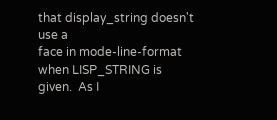that display_string doesn't use a
face in mode-line-format when LISP_STRING is given.  As I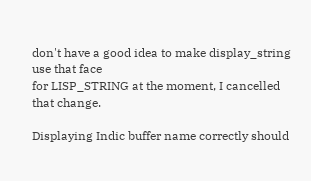don't have a good idea to make display_string use that face
for LISP_STRING at the moment, I cancelled that change.

Displaying Indic buffer name correctly should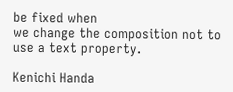be fixed when
we change the composition not to use a text property.

Kenichi Handa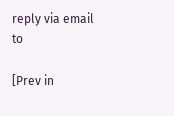reply via email to

[Prev in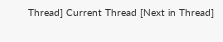Thread] Current Thread [Next in Thread]